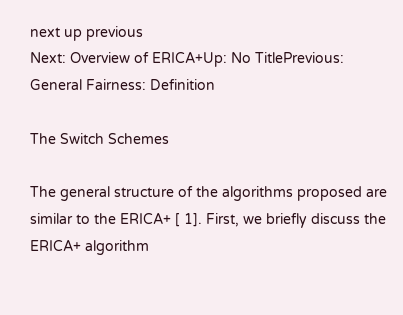next up previous
Next: Overview of ERICA+Up: No TitlePrevious: General Fairness: Definition

The Switch Schemes

The general structure of the algorithms proposed are similar to the ERICA+ [ 1]. First, we briefly discuss the ERICA+ algorithm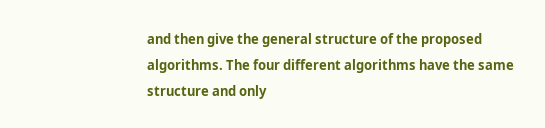and then give the general structure of the proposed algorithms. The four different algorithms have the same structure and only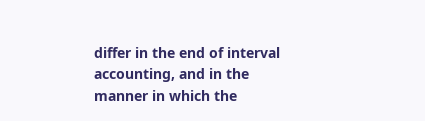differ in the end of interval accounting, and in the manner in which the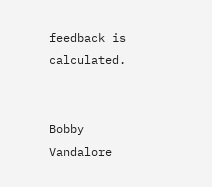feedback is calculated.


Bobby Vandalore